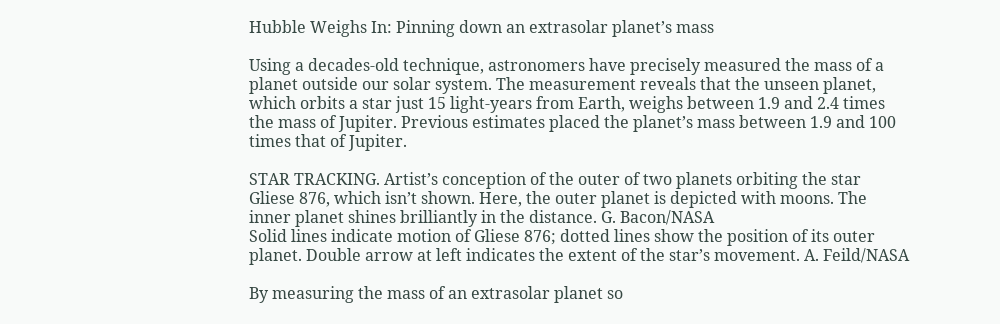Hubble Weighs In: Pinning down an extrasolar planet’s mass

Using a decades-old technique, astronomers have precisely measured the mass of a planet outside our solar system. The measurement reveals that the unseen planet, which orbits a star just 15 light-years from Earth, weighs between 1.9 and 2.4 times the mass of Jupiter. Previous estimates placed the planet’s mass between 1.9 and 100 times that of Jupiter.

STAR TRACKING. Artist’s conception of the outer of two planets orbiting the star Gliese 876, which isn’t shown. Here, the outer planet is depicted with moons. The inner planet shines brilliantly in the distance. G. Bacon/NASA
Solid lines indicate motion of Gliese 876; dotted lines show the position of its outer planet. Double arrow at left indicates the extent of the star’s movement. A. Feild/NASA

By measuring the mass of an extrasolar planet so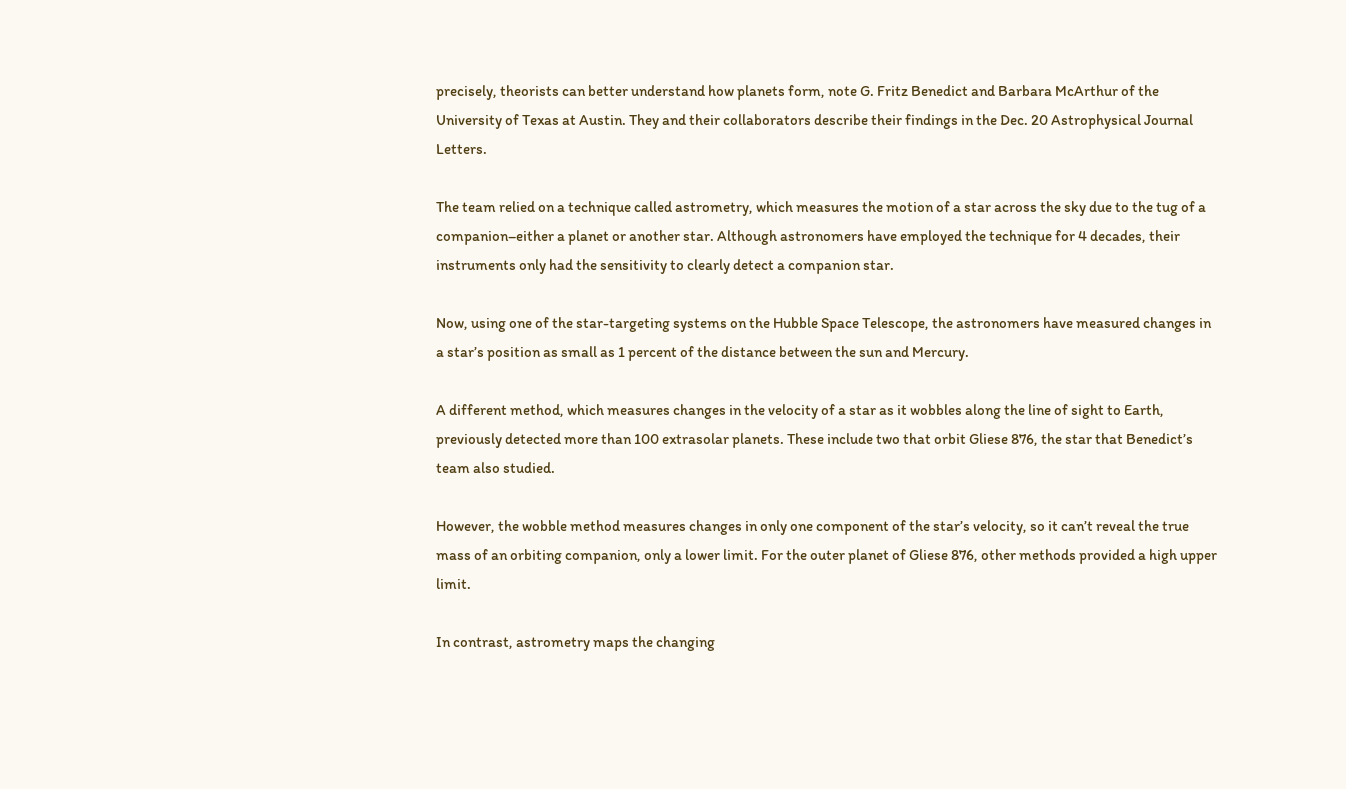precisely, theorists can better understand how planets form, note G. Fritz Benedict and Barbara McArthur of the University of Texas at Austin. They and their collaborators describe their findings in the Dec. 20 Astrophysical Journal Letters.

The team relied on a technique called astrometry, which measures the motion of a star across the sky due to the tug of a companion–either a planet or another star. Although astronomers have employed the technique for 4 decades, their instruments only had the sensitivity to clearly detect a companion star.

Now, using one of the star-targeting systems on the Hubble Space Telescope, the astronomers have measured changes in a star’s position as small as 1 percent of the distance between the sun and Mercury.

A different method, which measures changes in the velocity of a star as it wobbles along the line of sight to Earth, previously detected more than 100 extrasolar planets. These include two that orbit Gliese 876, the star that Benedict’s team also studied.

However, the wobble method measures changes in only one component of the star’s velocity, so it can’t reveal the true mass of an orbiting companion, only a lower limit. For the outer planet of Gliese 876, other methods provided a high upper limit.

In contrast, astrometry maps the changing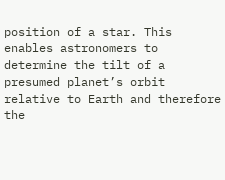position of a star. This enables astronomers to determine the tilt of a presumed planet’s orbit relative to Earth and therefore the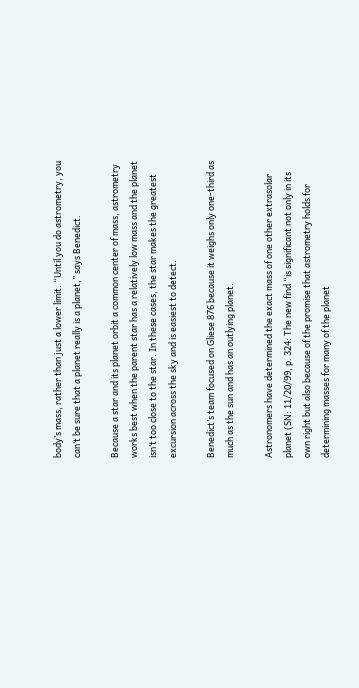body’s mass, rather than just a lower limit. “Until you do astrometry, you can’t be sure that a planet really is a planet,” says Benedict.

Because a star and its planet orbit a common center of mass, astrometry works best when the parent star has a relatively low mass and the planet isn’t too close to the star. In these cases, the star makes the greatest excursion across the sky and is easiest to detect.

Benedict’s team focused on Gliese 876 because it weighs only one-third as much as the sun and has an outlying planet.

Astronomers have determined the exact mass of one other extrasolar planet (SN: 11/20/99, p. 324: The new find “is significant not only in its own right but also because of the promise that astrometry holds for determining masses for many of the planet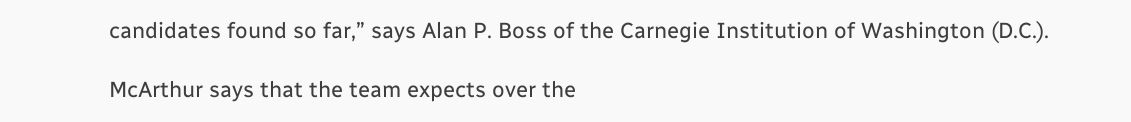candidates found so far,” says Alan P. Boss of the Carnegie Institution of Washington (D.C.).

McArthur says that the team expects over the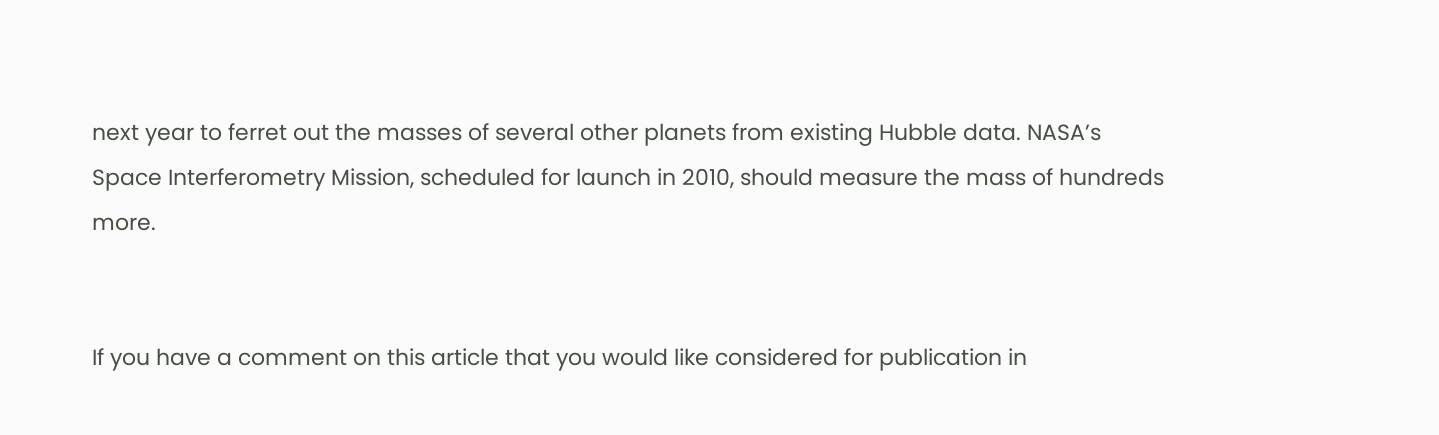next year to ferret out the masses of several other planets from existing Hubble data. NASA’s Space Interferometry Mission, scheduled for launch in 2010, should measure the mass of hundreds more.


If you have a comment on this article that you would like considered for publication in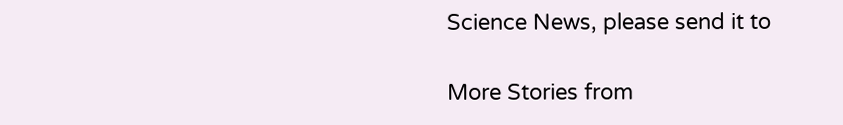Science News, please send it to

More Stories from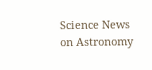Science News on Astronomy